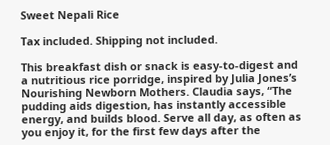Sweet Nepali Rice

Tax included. Shipping not included.

This breakfast dish or snack is easy-to-digest and a nutritious rice porridge, inspired by Julia Jones’s Nourishing Newborn Mothers. Claudia says, “The pudding aids digestion, has instantly accessible energy, and builds blood. Serve all day, as often as you enjoy it, for the first few days after the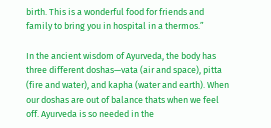birth. This is a wonderful food for friends and family to bring you in hospital in a thermos.”

In the ancient wisdom of Ayurveda, the body has three different doshas—vata (air and space), pitta (fire and water), and kapha (water and earth). When our doshas are out of balance thats when we feel off. Ayurveda is so needed in the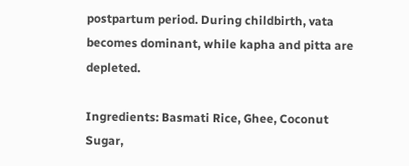postpartum period. During childbirth, vata becomes dominant, while kapha and pitta are depleted.

Ingredients: Basmati Rice, Ghee, Coconut Sugar,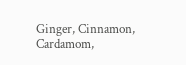Ginger, Cinnamon, Cardamom,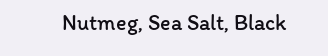Nutmeg, Sea Salt, Black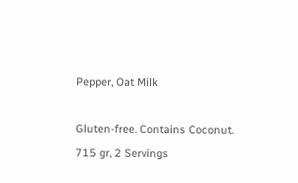Pepper, Oat Milk

Gluten-free. Contains Coconut.
715 gr, 2 Servings